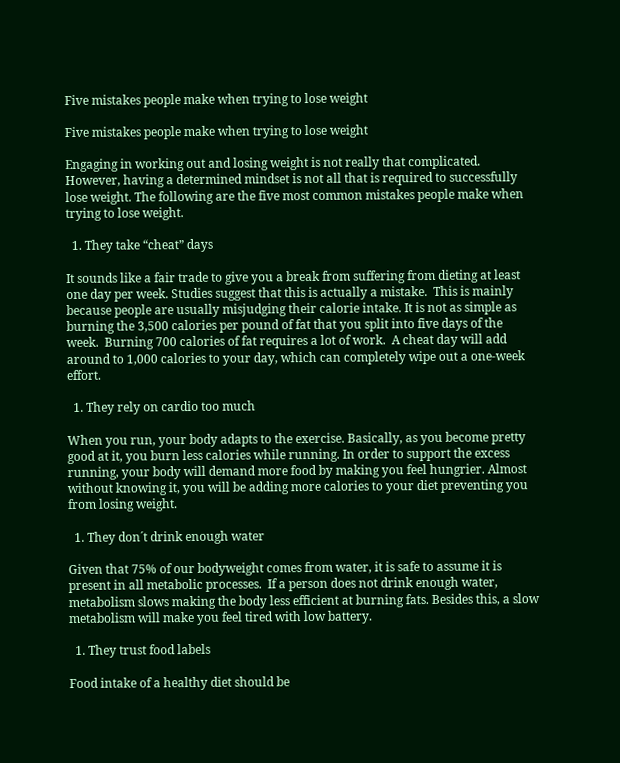Five mistakes people make when trying to lose weight

Five mistakes people make when trying to lose weight

Engaging in working out and losing weight is not really that complicated. However, having a determined mindset is not all that is required to successfully lose weight. The following are the five most common mistakes people make when trying to lose weight.

  1. They take “cheat” days

It sounds like a fair trade to give you a break from suffering from dieting at least one day per week. Studies suggest that this is actually a mistake.  This is mainly because people are usually misjudging their calorie intake. It is not as simple as burning the 3,500 calories per pound of fat that you split into five days of the week.  Burning 700 calories of fat requires a lot of work.  A cheat day will add around to 1,000 calories to your day, which can completely wipe out a one-week effort.

  1. They rely on cardio too much

When you run, your body adapts to the exercise. Basically, as you become pretty good at it, you burn less calories while running. In order to support the excess running, your body will demand more food by making you feel hungrier. Almost without knowing it, you will be adding more calories to your diet preventing you from losing weight.

  1. They don´t drink enough water

Given that 75% of our bodyweight comes from water, it is safe to assume it is present in all metabolic processes.  If a person does not drink enough water, metabolism slows making the body less efficient at burning fats. Besides this, a slow metabolism will make you feel tired with low battery.

  1. They trust food labels

Food intake of a healthy diet should be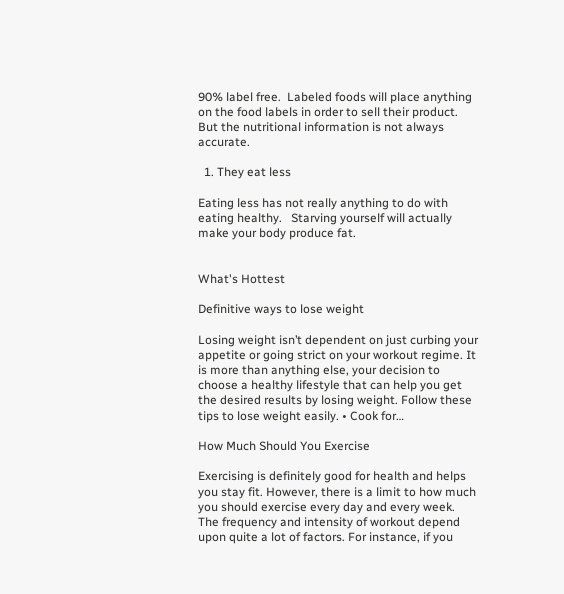90% label free.  Labeled foods will place anything on the food labels in order to sell their product.  But the nutritional information is not always accurate.

  1. They eat less

Eating less has not really anything to do with eating healthy.   Starving yourself will actually make your body produce fat.


What's Hottest

Definitive ways to lose weight

Losing weight isn’t dependent on just curbing your appetite or going strict on your workout regime. It is more than anything else, your decision to choose a healthy lifestyle that can help you get the desired results by losing weight. Follow these tips to lose weight easily. • Cook for…

How Much Should You Exercise

Exercising is definitely good for health and helps you stay fit. However, there is a limit to how much you should exercise every day and every week. The frequency and intensity of workout depend upon quite a lot of factors. For instance, if you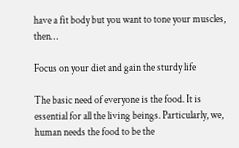have a fit body but you want to tone your muscles, then…

Focus on your diet and gain the sturdy life

The basic need of everyone is the food. It is essential for all the living beings. Particularly, we, human needs the food to be the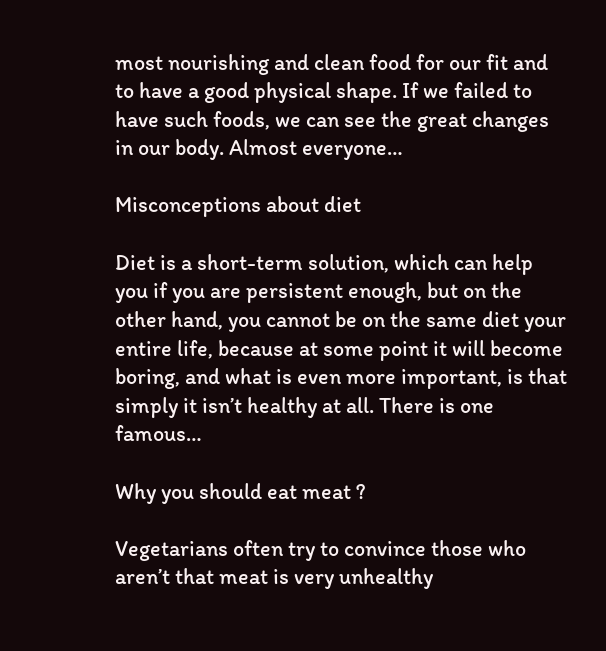most nourishing and clean food for our fit and to have a good physical shape. If we failed to have such foods, we can see the great changes in our body. Almost everyone…

Misconceptions about diet

Diet is a short-term solution, which can help you if you are persistent enough, but on the other hand, you cannot be on the same diet your entire life, because at some point it will become boring, and what is even more important, is that simply it isn’t healthy at all. There is one famous…

Why you should eat meat ?

Vegetarians often try to convince those who aren’t that meat is very unhealthy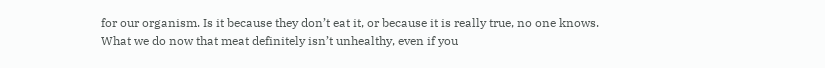for our organism. Is it because they don’t eat it, or because it is really true, no one knows. What we do now that meat definitely isn’t unhealthy, even if you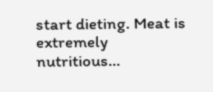start dieting. Meat is extremely nutritious…